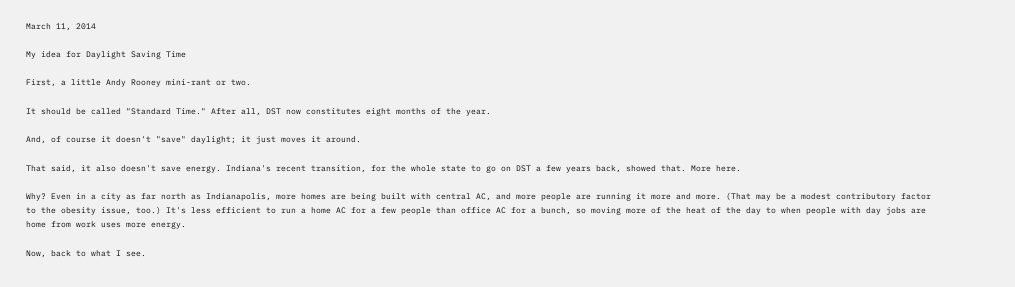March 11, 2014

My idea for Daylight Saving Time

First, a little Andy Rooney mini-rant or two.

It should be called "Standard Time." After all, DST now constitutes eight months of the year.

And, of course it doesn't "save" daylight; it just moves it around.

That said, it also doesn't save energy. Indiana's recent transition, for the whole state to go on DST a few years back, showed that. More here.

Why? Even in a city as far north as Indianapolis, more homes are being built with central AC, and more people are running it more and more. (That may be a modest contributory factor to the obesity issue, too.) It's less efficient to run a home AC for a few people than office AC for a bunch, so moving more of the heat of the day to when people with day jobs are home from work uses more energy.

Now, back to what I see.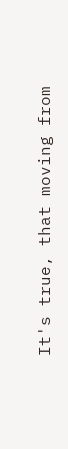It's true, that moving from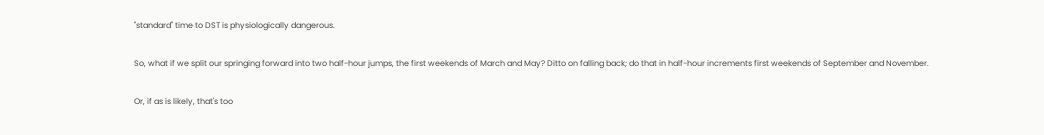"standard" time to DST is physiologically dangerous.

So, what if we split our springing forward into two half-hour jumps, the first weekends of March and May? Ditto on falling back; do that in half-hour increments first weekends of September and November.

Or, if as is likely, that's too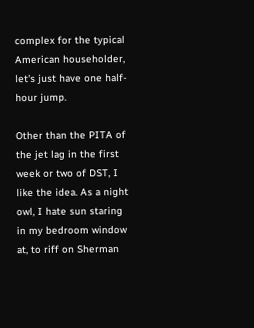complex for the typical American householder, let's just have one half-hour jump.

Other than the PITA of the jet lag in the first week or two of DST, I like the idea. As a night owl, I hate sun staring in my bedroom window at, to riff on Sherman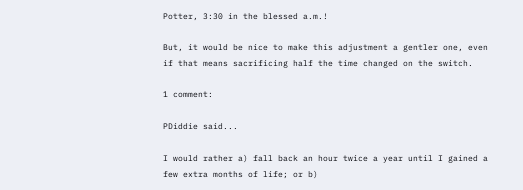Potter, 3:30 in the blessed a.m.!

But, it would be nice to make this adjustment a gentler one, even if that means sacrificing half the time changed on the switch.

1 comment:

PDiddie said...

I would rather a) fall back an hour twice a year until I gained a few extra months of life; or b)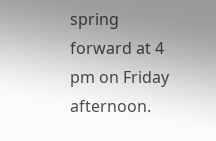spring forward at 4 pm on Friday afternoon.